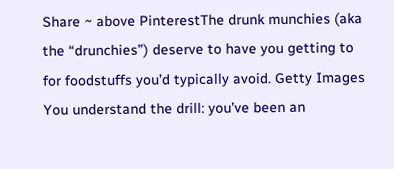Share ~ above PinterestThe drunk munchies (aka the “drunchies”) deserve to have you getting to for foodstuffs you’d typically avoid. Getty Images
You understand the drill: you’ve been an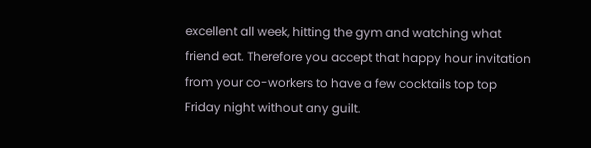excellent all week, hitting the gym and watching what friend eat. Therefore you accept that happy hour invitation from your co-workers to have a few cocktails top top Friday night without any guilt.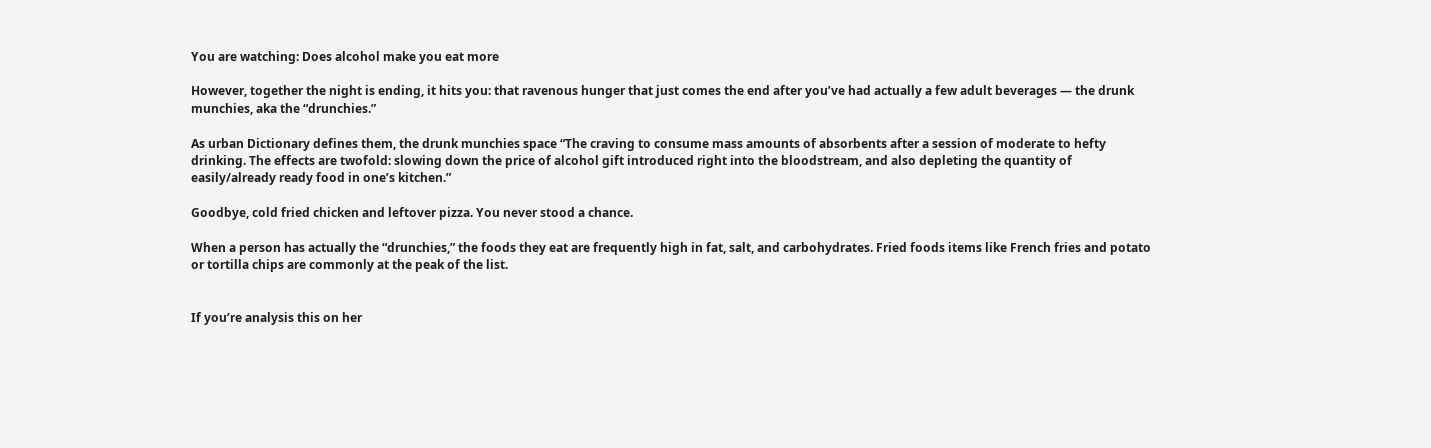You are watching: Does alcohol make you eat more

However, together the night is ending, it hits you: that ravenous hunger that just comes the end after you’ve had actually a few adult beverages — the drunk munchies, aka the “drunchies.”

As urban Dictionary defines them, the drunk munchies space “The craving to consume mass amounts of absorbents after a session of moderate to hefty drinking. The effects are twofold: slowing down the price of alcohol gift introduced right into the bloodstream, and also depleting the quantity of easily/already ready food in one’s kitchen.”

Goodbye, cold fried chicken and leftover pizza. You never stood a chance.

When a person has actually the “drunchies,” the foods they eat are frequently high in fat, salt, and carbohydrates. Fried foods items like French fries and potato or tortilla chips are commonly at the peak of the list.


If you’re analysis this on her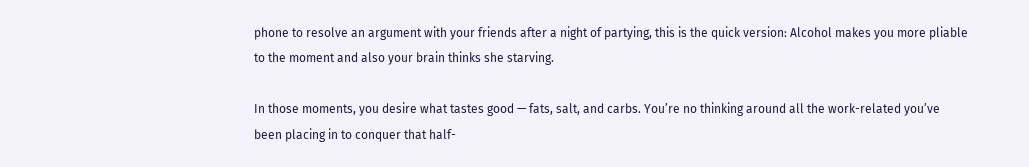phone to resolve an argument with your friends after a night of partying, this is the quick version: Alcohol makes you more pliable to the moment and also your brain thinks she starving.

In those moments, you desire what tastes good — fats, salt, and carbs. You’re no thinking around all the work-related you’ve been placing in to conquer that half-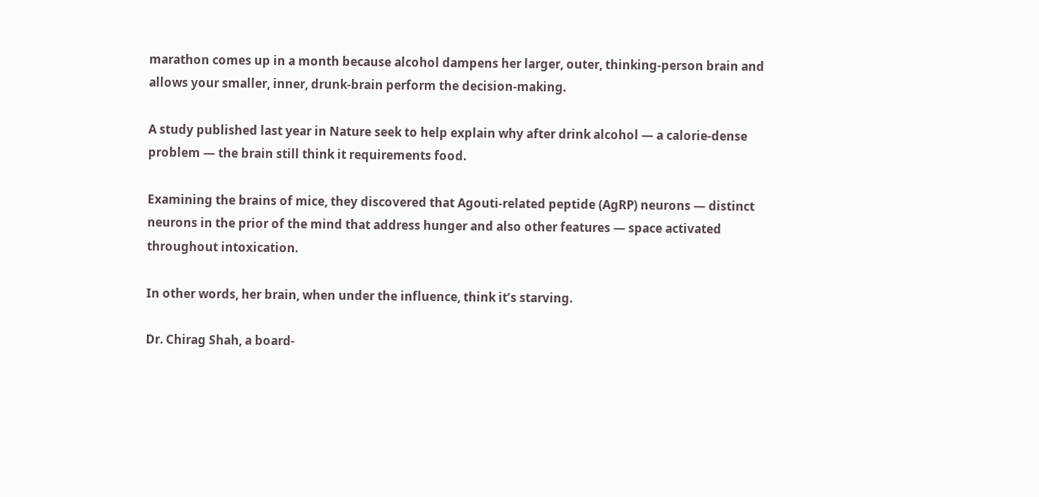marathon comes up in a month because alcohol dampens her larger, outer, thinking-person brain and allows your smaller, inner, drunk-brain perform the decision-making.

A study published last year in Nature seek to help explain why after drink alcohol — a calorie-dense problem — the brain still think it requirements food.

Examining the brains of mice, they discovered that Agouti-related peptide (AgRP) neurons — distinct neurons in the prior of the mind that address hunger and also other features — space activated throughout intoxication.

In other words, her brain, when under the influence, think it’s starving.

Dr. Chirag Shah, a board-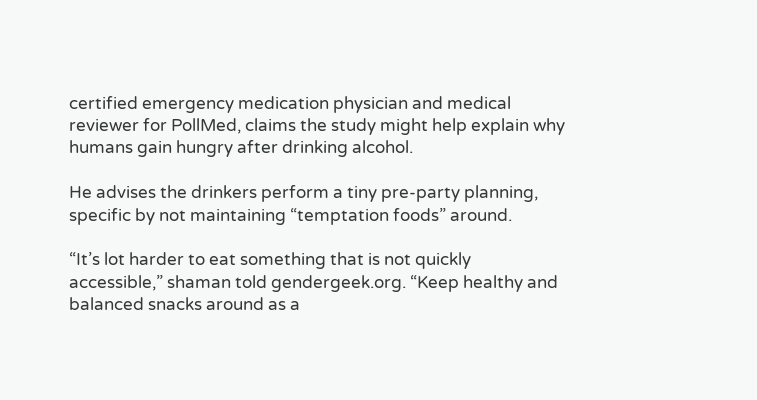certified emergency medication physician and medical reviewer for PollMed, claims the study might help explain why humans gain hungry after drinking alcohol.

He advises the drinkers perform a tiny pre-party planning, specific by not maintaining “temptation foods” around.

“It’s lot harder to eat something that is not quickly accessible,” shaman told gendergeek.org. “Keep healthy and balanced snacks around as a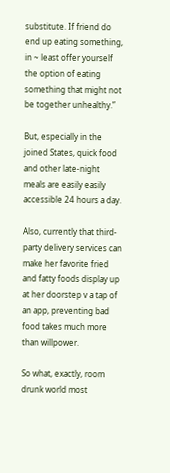substitute. If friend do end up eating something, in ~ least offer yourself the option of eating something that might not be together unhealthy.”

But, especially in the joined States, quick food and other late-night meals are easily easily accessible 24 hours a day.

Also, currently that third-party delivery services can make her favorite fried and fatty foods display up at her doorstep v a tap of an app, preventing bad food takes much more than willpower.

So what, exactly, room drunk world most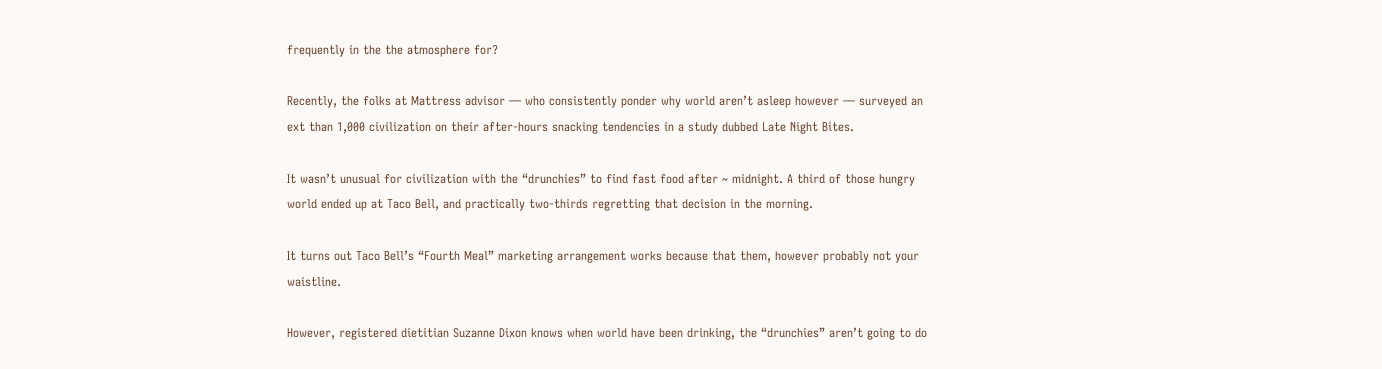frequently in the the atmosphere for?

Recently, the folks at Mattress advisor — who consistently ponder why world aren’t asleep however — surveyed an ext than 1,000 civilization on their after-hours snacking tendencies in a study dubbed Late Night Bites.

It wasn’t unusual for civilization with the “drunchies” to find fast food after ~ midnight. A third of those hungry world ended up at Taco Bell, and practically two-thirds regretting that decision in the morning.

It turns out Taco Bell’s “Fourth Meal” marketing arrangement works because that them, however probably not your waistline.

However, registered dietitian Suzanne Dixon knows when world have been drinking, the “drunchies” aren’t going to do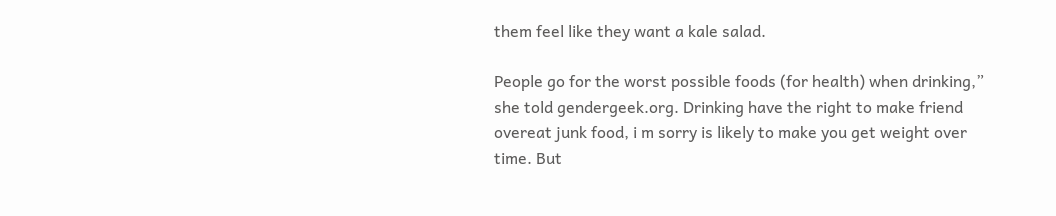them feel like they want a kale salad.

People go for the worst possible foods (for health) when drinking,” she told gendergeek.org. Drinking have the right to make friend overeat junk food, i m sorry is likely to make you get weight over time. But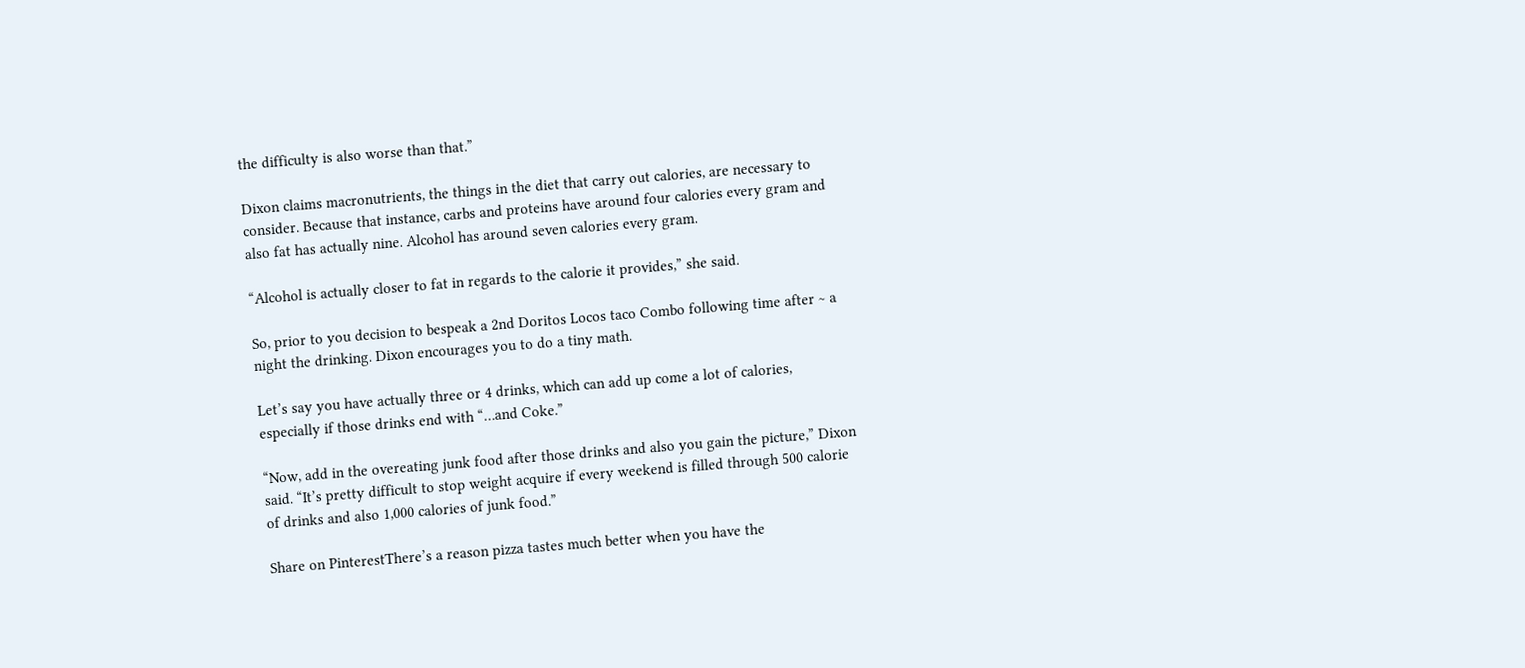the difficulty is also worse than that.”

Dixon claims macronutrients, the things in the diet that carry out calories, are necessary to consider. Because that instance, carbs and proteins have around four calories every gram and also fat has actually nine. Alcohol has around seven calories every gram.

“Alcohol is actually closer to fat in regards to the calorie it provides,” she said.

So, prior to you decision to bespeak a 2nd Doritos Locos taco Combo following time after ~ a night the drinking. Dixon encourages you to do a tiny math.

Let’s say you have actually three or 4 drinks, which can add up come a lot of calories, especially if those drinks end with “…and Coke.”

“Now, add in the overeating junk food after those drinks and also you gain the picture,” Dixon said. “It’s pretty difficult to stop weight acquire if every weekend is filled through 500 calorie of drinks and also 1,000 calories of junk food.”

Share on PinterestThere’s a reason pizza tastes much better when you have the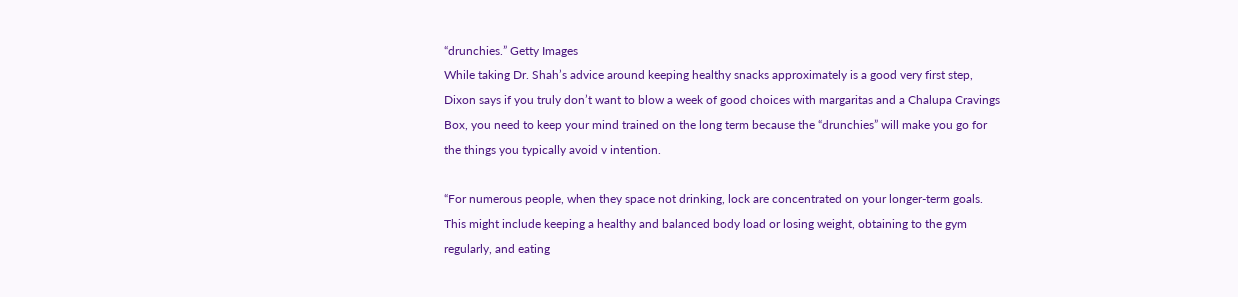“drunchies.” Getty Images
While taking Dr. Shah’s advice around keeping healthy snacks approximately is a good very first step, Dixon says if you truly don’t want to blow a week of good choices with margaritas and a Chalupa Cravings Box, you need to keep your mind trained on the long term because the “drunchies” will make you go for the things you typically avoid v intention.

“For numerous people, when they space not drinking, lock are concentrated on your longer-term goals. This might include keeping a healthy and balanced body load or losing weight, obtaining to the gym regularly, and eating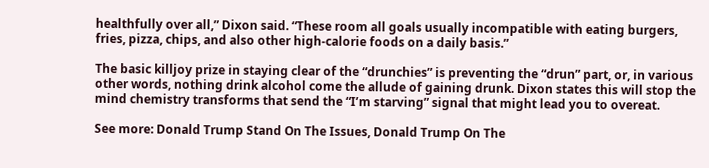healthfully over all,” Dixon said. “These room all goals usually incompatible with eating burgers, fries, pizza, chips, and also other high-calorie foods on a daily basis.”

The basic killjoy prize in staying clear of the “drunchies” is preventing the “drun” part, or, in various other words, nothing drink alcohol come the allude of gaining drunk. Dixon states this will stop the mind chemistry transforms that send the “I’m starving” signal that might lead you to overeat.

See more: Donald Trump Stand On The Issues, Donald Trump On The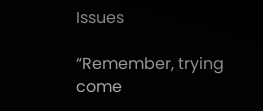Issues

“Remember, trying come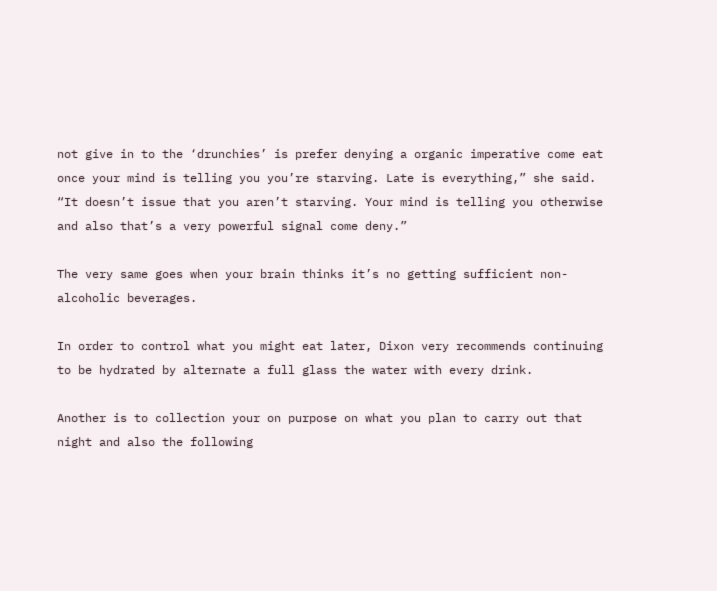not give in to the ‘drunchies’ is prefer denying a organic imperative come eat once your mind is telling you you’re starving. Late is everything,” she said. “It doesn’t issue that you aren’t starving. Your mind is telling you otherwise and also that’s a very powerful signal come deny.”

The very same goes when your brain thinks it’s no getting sufficient non-alcoholic beverages.

In order to control what you might eat later, Dixon very recommends continuing to be hydrated by alternate a full glass the water with every drink.

Another is to collection your on purpose on what you plan to carry out that night and also the following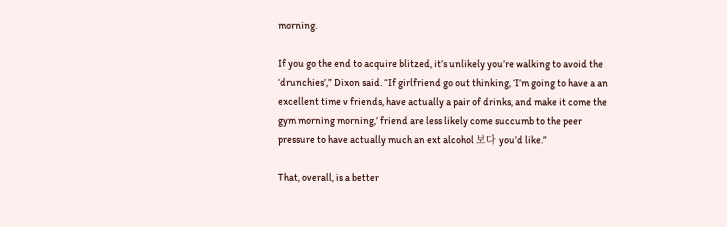morning.

If you go the end to acquire blitzed, it’s unlikely you’re walking to avoid the ‘drunchies’,” Dixon said. “If girlfriend go out thinking, ‘I’m going to have a an excellent time v friends, have actually a pair of drinks, and make it come the gym morning morning,’ friend are less likely come succumb to the peer pressure to have actually much an ext alcohol 보다 you’d like.”

That, overall, is a better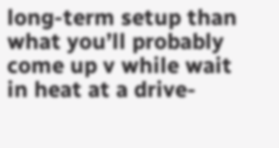long-term setup than what you’ll probably come up v while wait in heat at a drive-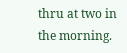thru at two in the morning.